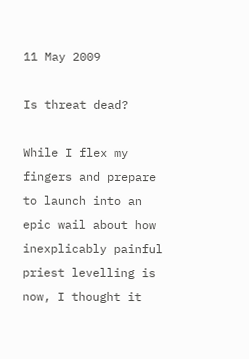11 May 2009

Is threat dead?

While I flex my fingers and prepare to launch into an epic wail about how inexplicably painful priest levelling is now, I thought it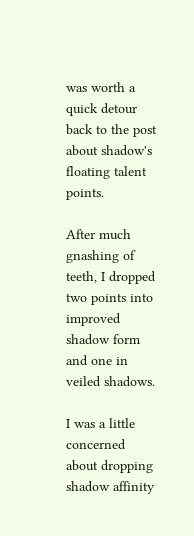was worth a quick detour back to the post about shadow's floating talent points.

After much gnashing of teeth, I dropped two points into improved shadow form and one in veiled shadows.

I was a little concerned about dropping shadow affinity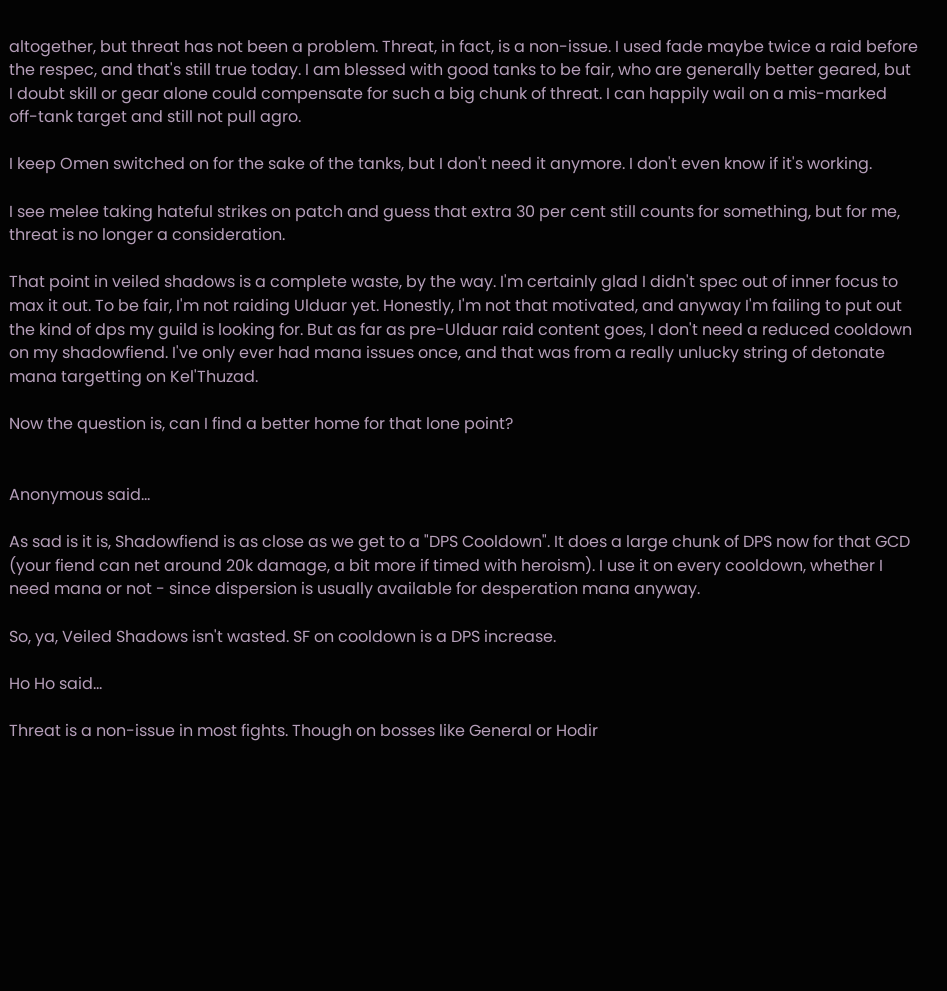altogether, but threat has not been a problem. Threat, in fact, is a non-issue. I used fade maybe twice a raid before the respec, and that's still true today. I am blessed with good tanks to be fair, who are generally better geared, but I doubt skill or gear alone could compensate for such a big chunk of threat. I can happily wail on a mis-marked off-tank target and still not pull agro.

I keep Omen switched on for the sake of the tanks, but I don't need it anymore. I don't even know if it's working.

I see melee taking hateful strikes on patch and guess that extra 30 per cent still counts for something, but for me, threat is no longer a consideration.

That point in veiled shadows is a complete waste, by the way. I'm certainly glad I didn't spec out of inner focus to max it out. To be fair, I'm not raiding Ulduar yet. Honestly, I'm not that motivated, and anyway I'm failing to put out the kind of dps my guild is looking for. But as far as pre-Ulduar raid content goes, I don't need a reduced cooldown on my shadowfiend. I've only ever had mana issues once, and that was from a really unlucky string of detonate mana targetting on Kel'Thuzad.

Now the question is, can I find a better home for that lone point?


Anonymous said...

As sad is it is, Shadowfiend is as close as we get to a "DPS Cooldown". It does a large chunk of DPS now for that GCD (your fiend can net around 20k damage, a bit more if timed with heroism). I use it on every cooldown, whether I need mana or not - since dispersion is usually available for desperation mana anyway.

So, ya, Veiled Shadows isn't wasted. SF on cooldown is a DPS increase.

Ho Ho said...

Threat is a non-issue in most fights. Though on bosses like General or Hodir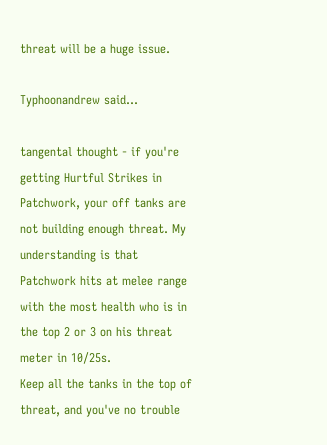threat will be a huge issue.

Typhoonandrew said...

tangental thought - if you're getting Hurtful Strikes in Patchwork, your off tanks are not building enough threat. My understanding is that Patchwork hits at melee range with the most health who is in the top 2 or 3 on his threat meter in 10/25s.
Keep all the tanks in the top of threat, and you've no trouble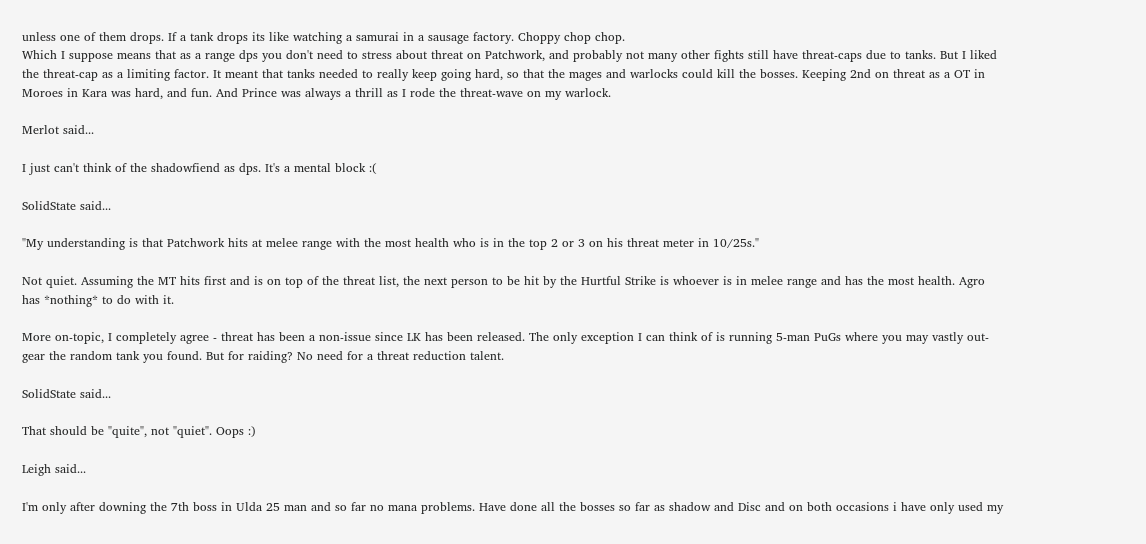unless one of them drops. If a tank drops its like watching a samurai in a sausage factory. Choppy chop chop.
Which I suppose means that as a range dps you don't need to stress about threat on Patchwork, and probably not many other fights still have threat-caps due to tanks. But I liked the threat-cap as a limiting factor. It meant that tanks needed to really keep going hard, so that the mages and warlocks could kill the bosses. Keeping 2nd on threat as a OT in Moroes in Kara was hard, and fun. And Prince was always a thrill as I rode the threat-wave on my warlock.

Merlot said...

I just can't think of the shadowfiend as dps. It's a mental block :(

SolidState said...

"My understanding is that Patchwork hits at melee range with the most health who is in the top 2 or 3 on his threat meter in 10/25s."

Not quiet. Assuming the MT hits first and is on top of the threat list, the next person to be hit by the Hurtful Strike is whoever is in melee range and has the most health. Agro has *nothing* to do with it.

More on-topic, I completely agree - threat has been a non-issue since LK has been released. The only exception I can think of is running 5-man PuGs where you may vastly out-gear the random tank you found. But for raiding? No need for a threat reduction talent.

SolidState said...

That should be "quite", not "quiet". Oops :)

Leigh said...

I'm only after downing the 7th boss in Ulda 25 man and so far no mana problems. Have done all the bosses so far as shadow and Disc and on both occasions i have only used my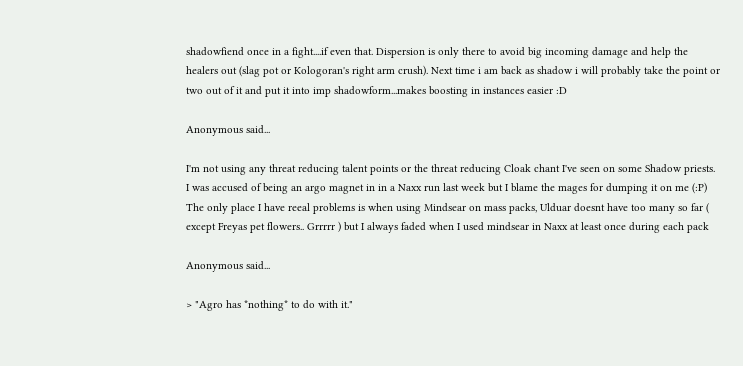shadowfiend once in a fight....if even that. Dispersion is only there to avoid big incoming damage and help the healers out (slag pot or Kologoran's right arm crush). Next time i am back as shadow i will probably take the point or two out of it and put it into imp shadowform...makes boosting in instances easier :D

Anonymous said...

I'm not using any threat reducing talent points or the threat reducing Cloak chant I've seen on some Shadow priests. I was accused of being an argo magnet in in a Naxx run last week but I blame the mages for dumping it on me (:P) The only place I have reeal problems is when using Mindsear on mass packs, Ulduar doesnt have too many so far ( except Freyas pet flowers.. Grrrrr ) but I always faded when I used mindsear in Naxx at least once during each pack

Anonymous said...

> "Agro has *nothing* to do with it."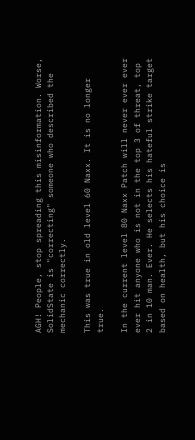AGH! People, stop spreading this misinformation. Worse, SolidState is "correcting" someone who described the mechanic correctly.

This was true in old level 60 Naxx. It is no longer true.

In the current level 80 Naxx Patch will never ever ever ever hit anyone who is not in the top 3 of threat, top 2 in 10 man. Ever. He selects his hateful strike target based on health, but his choice is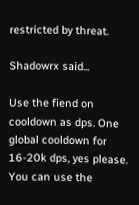restricted by threat.

Shadowrx said...

Use the fiend on cooldown as dps. One global cooldown for 16-20k dps, yes please. You can use the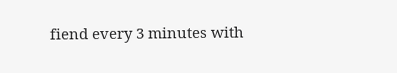fiend every 3 minutes with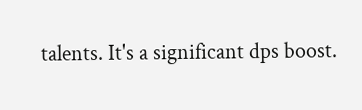talents. It's a significant dps boost.